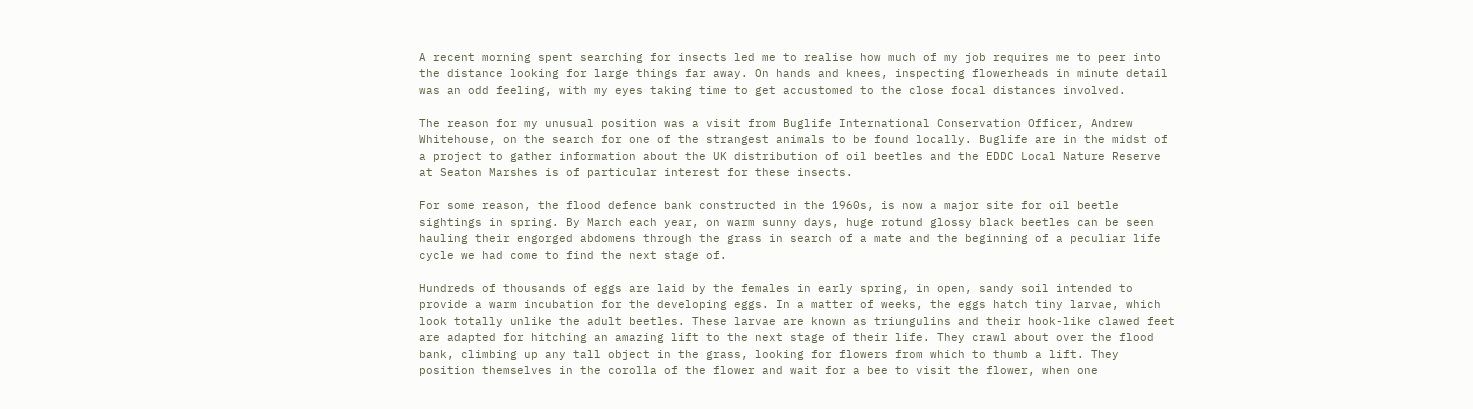A recent morning spent searching for insects led me to realise how much of my job requires me to peer into the distance looking for large things far away. On hands and knees, inspecting flowerheads in minute detail was an odd feeling, with my eyes taking time to get accustomed to the close focal distances involved.

The reason for my unusual position was a visit from Buglife International Conservation Officer, Andrew Whitehouse, on the search for one of the strangest animals to be found locally. Buglife are in the midst of a project to gather information about the UK distribution of oil beetles and the EDDC Local Nature Reserve at Seaton Marshes is of particular interest for these insects.

For some reason, the flood defence bank constructed in the 1960s, is now a major site for oil beetle sightings in spring. By March each year, on warm sunny days, huge rotund glossy black beetles can be seen hauling their engorged abdomens through the grass in search of a mate and the beginning of a peculiar life cycle we had come to find the next stage of.

Hundreds of thousands of eggs are laid by the females in early spring, in open, sandy soil intended to provide a warm incubation for the developing eggs. In a matter of weeks, the eggs hatch tiny larvae, which look totally unlike the adult beetles. These larvae are known as triungulins and their hook-like clawed feet are adapted for hitching an amazing lift to the next stage of their life. They crawl about over the flood bank, climbing up any tall object in the grass, looking for flowers from which to thumb a lift. They position themselves in the corolla of the flower and wait for a bee to visit the flower, when one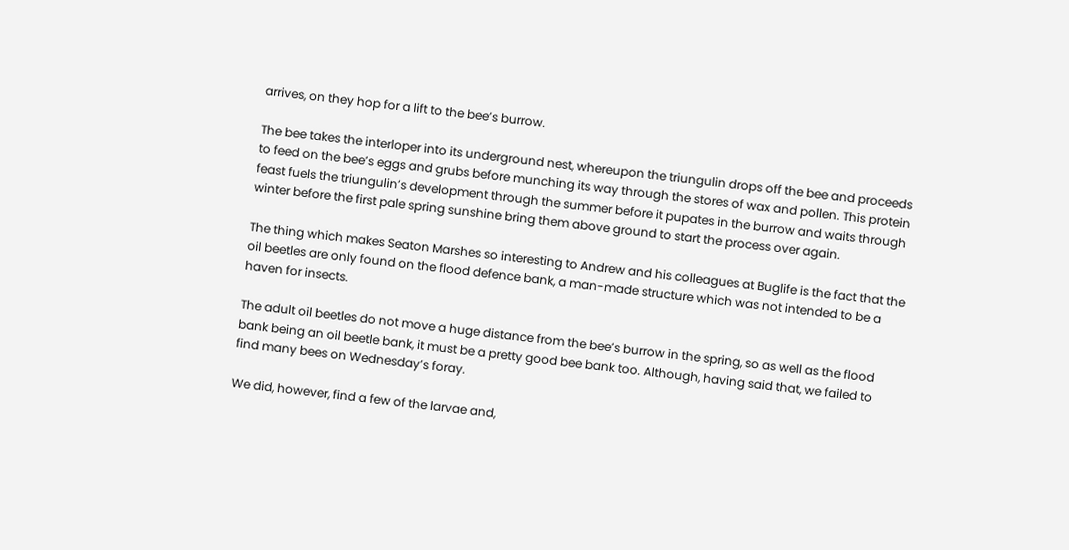arrives, on they hop for a lift to the bee’s burrow.

The bee takes the interloper into its underground nest, whereupon the triungulin drops off the bee and proceeds to feed on the bee’s eggs and grubs before munching its way through the stores of wax and pollen. This protein feast fuels the triungulin’s development through the summer before it pupates in the burrow and waits through winter before the first pale spring sunshine bring them above ground to start the process over again.

The thing which makes Seaton Marshes so interesting to Andrew and his colleagues at Buglife is the fact that the oil beetles are only found on the flood defence bank, a man-made structure which was not intended to be a haven for insects.

The adult oil beetles do not move a huge distance from the bee’s burrow in the spring, so as well as the flood bank being an oil beetle bank, it must be a pretty good bee bank too. Although, having said that, we failed to find many bees on Wednesday’s foray.

We did, however, find a few of the larvae and,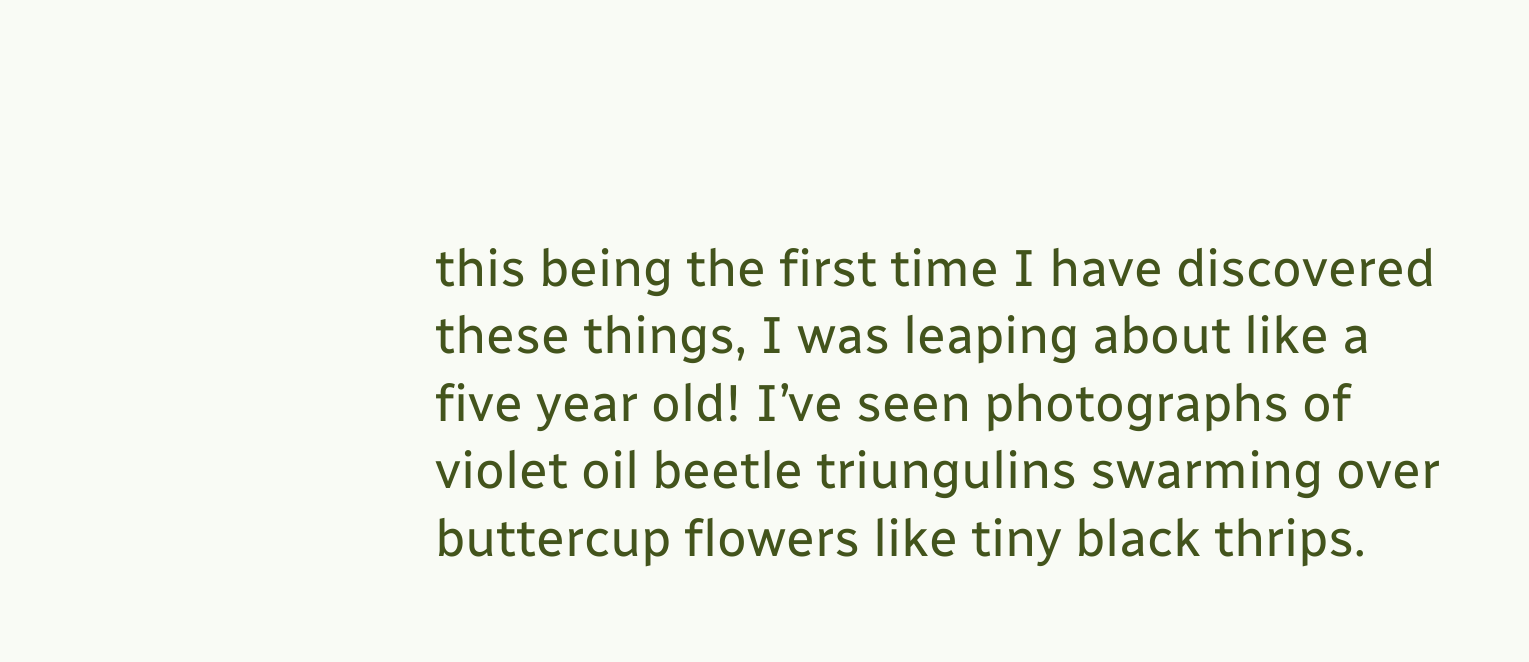this being the first time I have discovered these things, I was leaping about like a five year old! I’ve seen photographs of violet oil beetle triungulins swarming over buttercup flowers like tiny black thrips.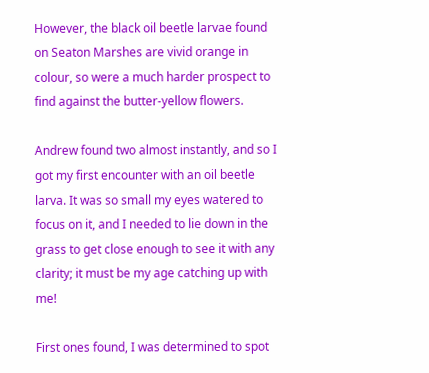However, the black oil beetle larvae found on Seaton Marshes are vivid orange in colour, so were a much harder prospect to find against the butter-yellow flowers.

Andrew found two almost instantly, and so I got my first encounter with an oil beetle larva. It was so small my eyes watered to focus on it, and I needed to lie down in the grass to get close enough to see it with any clarity; it must be my age catching up with me!

First ones found, I was determined to spot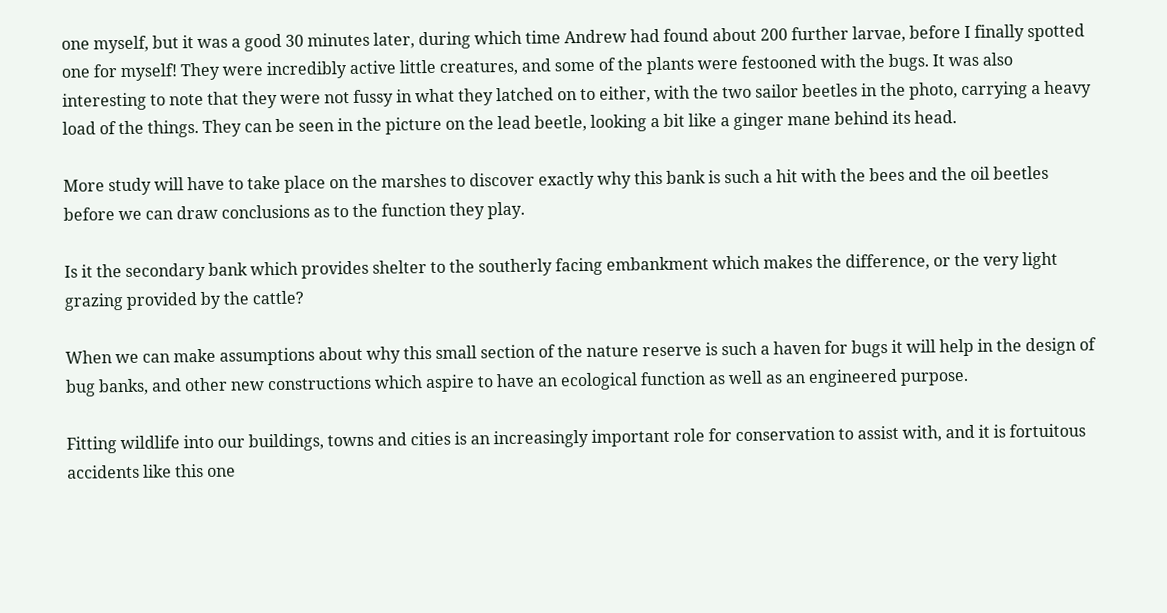one myself, but it was a good 30 minutes later, during which time Andrew had found about 200 further larvae, before I finally spotted one for myself! They were incredibly active little creatures, and some of the plants were festooned with the bugs. It was also interesting to note that they were not fussy in what they latched on to either, with the two sailor beetles in the photo, carrying a heavy load of the things. They can be seen in the picture on the lead beetle, looking a bit like a ginger mane behind its head.

More study will have to take place on the marshes to discover exactly why this bank is such a hit with the bees and the oil beetles before we can draw conclusions as to the function they play.

Is it the secondary bank which provides shelter to the southerly facing embankment which makes the difference, or the very light grazing provided by the cattle?

When we can make assumptions about why this small section of the nature reserve is such a haven for bugs it will help in the design of bug banks, and other new constructions which aspire to have an ecological function as well as an engineered purpose.

Fitting wildlife into our buildings, towns and cities is an increasingly important role for conservation to assist with, and it is fortuitous accidents like this one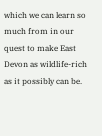which we can learn so much from in our quest to make East Devon as wildlife-rich as it possibly can be.